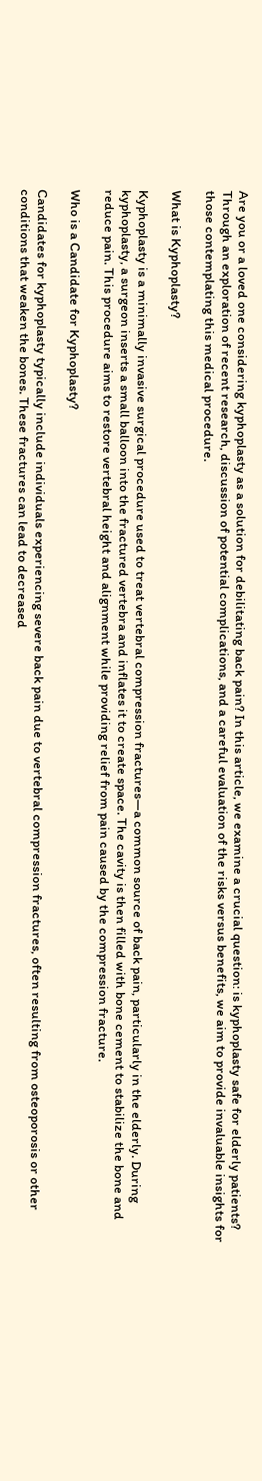Are you or a loved one considering kyphoplasty as a solution for debilitating back pain? In this article, we examine a crucial question: is kyphoplasty safe for elderly patients? Through an exploration of recent research, discussion of potential complications, and a careful evaluation of the risks versus benefits, we aim to provide invaluable insights for those contemplating this medical procedure.

What is Kyphoplasty?

Kyphoplasty is a minimally invasive surgical procedure used to treat vertebral compression fractures—a common source of back pain, particularly in the elderly. During kyphoplasty, a surgeon inserts a small balloon into the fractured vertebra and inflates it to create space. The cavity is then filled with bone cement to stabilize the bone and reduce pain. This procedure aims to restore vertebral height and alignment while providing relief from pain caused by the compression fracture.

Who is a Candidate for Kyphoplasty?

Candidates for kyphoplasty typically include individuals experiencing severe back pain due to vertebral compression fractures, often resulting from osteoporosis or other conditions that weaken the bones. These fractures can lead to decreased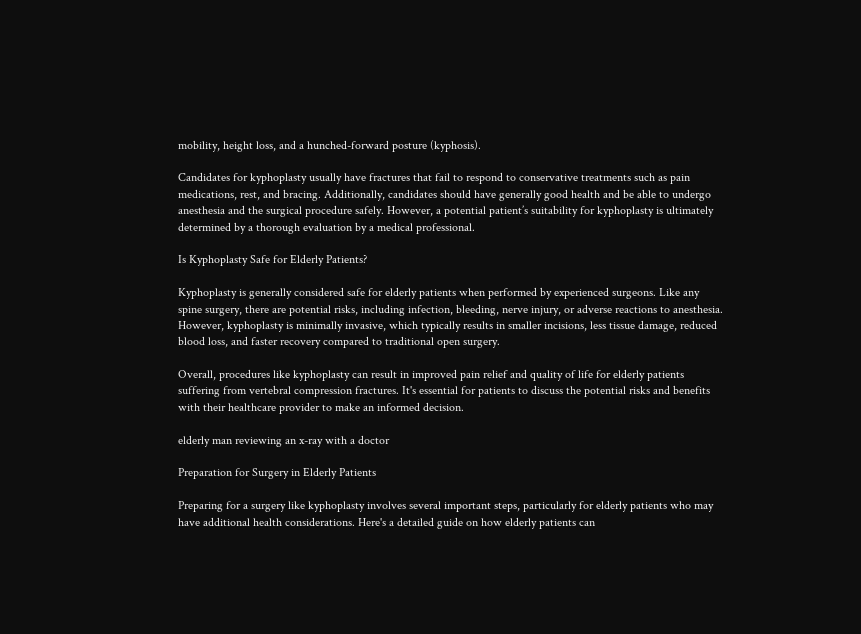mobility, height loss, and a hunched-forward posture (kyphosis).

Candidates for kyphoplasty usually have fractures that fail to respond to conservative treatments such as pain medications, rest, and bracing. Additionally, candidates should have generally good health and be able to undergo anesthesia and the surgical procedure safely. However, a potential patient’s suitability for kyphoplasty is ultimately determined by a thorough evaluation by a medical professional.

Is Kyphoplasty Safe for Elderly Patients?

Kyphoplasty is generally considered safe for elderly patients when performed by experienced surgeons. Like any spine surgery, there are potential risks, including infection, bleeding, nerve injury, or adverse reactions to anesthesia. However, kyphoplasty is minimally invasive, which typically results in smaller incisions, less tissue damage, reduced blood loss, and faster recovery compared to traditional open surgery.

Overall, procedures like kyphoplasty can result in improved pain relief and quality of life for elderly patients suffering from vertebral compression fractures. It's essential for patients to discuss the potential risks and benefits with their healthcare provider to make an informed decision.

elderly man reviewing an x-ray with a doctor

Preparation for Surgery in Elderly Patients

Preparing for a surgery like kyphoplasty involves several important steps, particularly for elderly patients who may have additional health considerations. Here's a detailed guide on how elderly patients can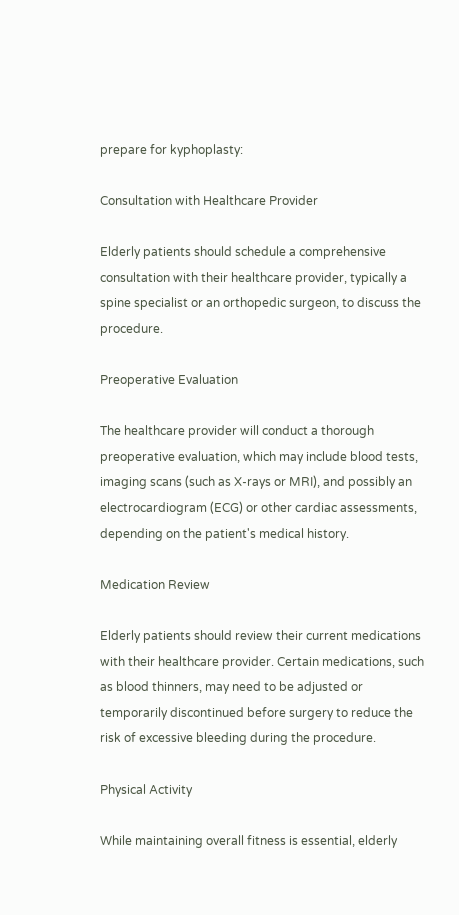prepare for kyphoplasty:

Consultation with Healthcare Provider

Elderly patients should schedule a comprehensive consultation with their healthcare provider, typically a spine specialist or an orthopedic surgeon, to discuss the procedure.

Preoperative Evaluation

The healthcare provider will conduct a thorough preoperative evaluation, which may include blood tests, imaging scans (such as X-rays or MRI), and possibly an electrocardiogram (ECG) or other cardiac assessments, depending on the patient's medical history.

Medication Review

Elderly patients should review their current medications with their healthcare provider. Certain medications, such as blood thinners, may need to be adjusted or temporarily discontinued before surgery to reduce the risk of excessive bleeding during the procedure.

Physical Activity

While maintaining overall fitness is essential, elderly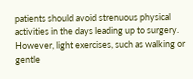patients should avoid strenuous physical activities in the days leading up to surgery. However, light exercises, such as walking or gentle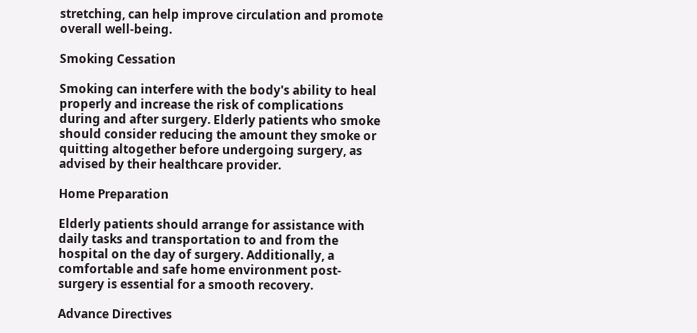stretching, can help improve circulation and promote overall well-being.

Smoking Cessation

Smoking can interfere with the body's ability to heal properly and increase the risk of complications during and after surgery. Elderly patients who smoke should consider reducing the amount they smoke or quitting altogether before undergoing surgery, as advised by their healthcare provider.

Home Preparation

Elderly patients should arrange for assistance with daily tasks and transportation to and from the hospital on the day of surgery. Additionally, a comfortable and safe home environment post-surgery is essential for a smooth recovery.

Advance Directives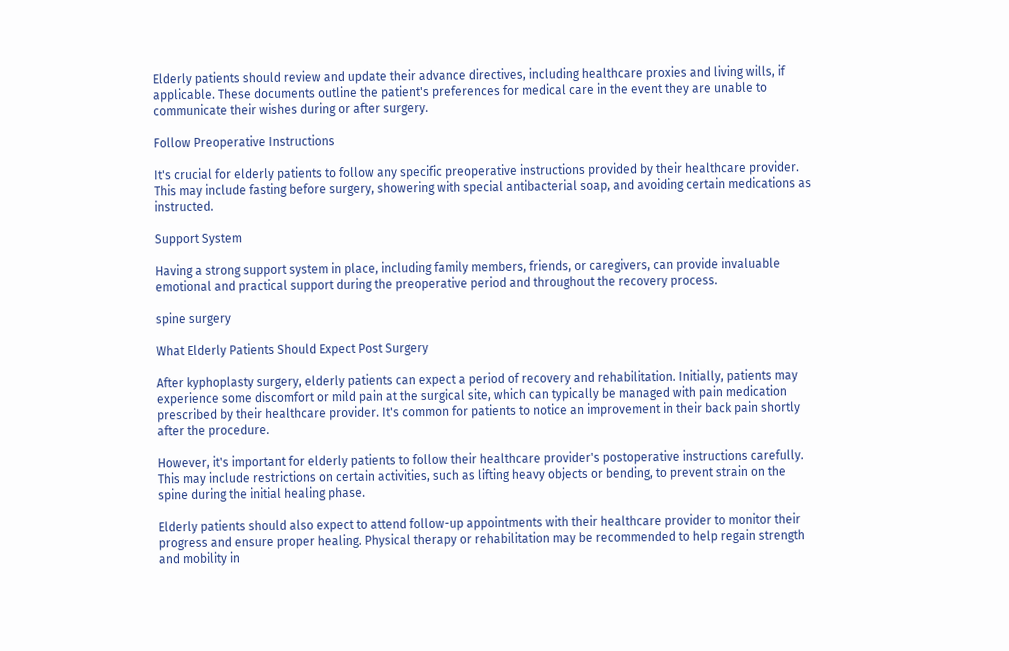Elderly patients should review and update their advance directives, including healthcare proxies and living wills, if applicable. These documents outline the patient's preferences for medical care in the event they are unable to communicate their wishes during or after surgery.

Follow Preoperative Instructions

It's crucial for elderly patients to follow any specific preoperative instructions provided by their healthcare provider. This may include fasting before surgery, showering with special antibacterial soap, and avoiding certain medications as instructed.

Support System

Having a strong support system in place, including family members, friends, or caregivers, can provide invaluable emotional and practical support during the preoperative period and throughout the recovery process.

spine surgery

What Elderly Patients Should Expect Post Surgery

After kyphoplasty surgery, elderly patients can expect a period of recovery and rehabilitation. Initially, patients may experience some discomfort or mild pain at the surgical site, which can typically be managed with pain medication prescribed by their healthcare provider. It's common for patients to notice an improvement in their back pain shortly after the procedure.

However, it's important for elderly patients to follow their healthcare provider's postoperative instructions carefully. This may include restrictions on certain activities, such as lifting heavy objects or bending, to prevent strain on the spine during the initial healing phase.

Elderly patients should also expect to attend follow-up appointments with their healthcare provider to monitor their progress and ensure proper healing. Physical therapy or rehabilitation may be recommended to help regain strength and mobility in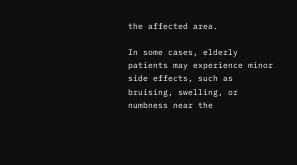the affected area.

In some cases, elderly patients may experience minor side effects, such as bruising, swelling, or numbness near the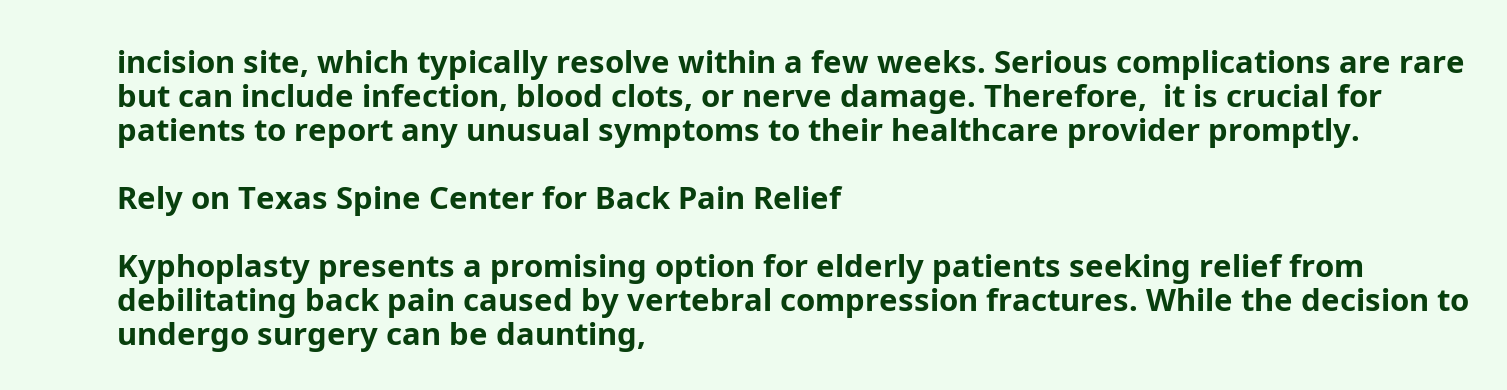incision site, which typically resolve within a few weeks. Serious complications are rare but can include infection, blood clots, or nerve damage. Therefore,  it is crucial for patients to report any unusual symptoms to their healthcare provider promptly.

Rely on Texas Spine Center for Back Pain Relief

Kyphoplasty presents a promising option for elderly patients seeking relief from debilitating back pain caused by vertebral compression fractures. While the decision to undergo surgery can be daunting,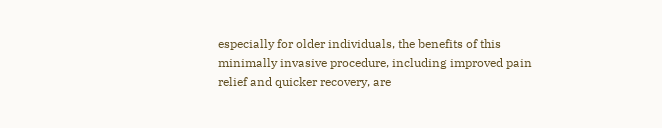especially for older individuals, the benefits of this minimally invasive procedure, including improved pain relief and quicker recovery, are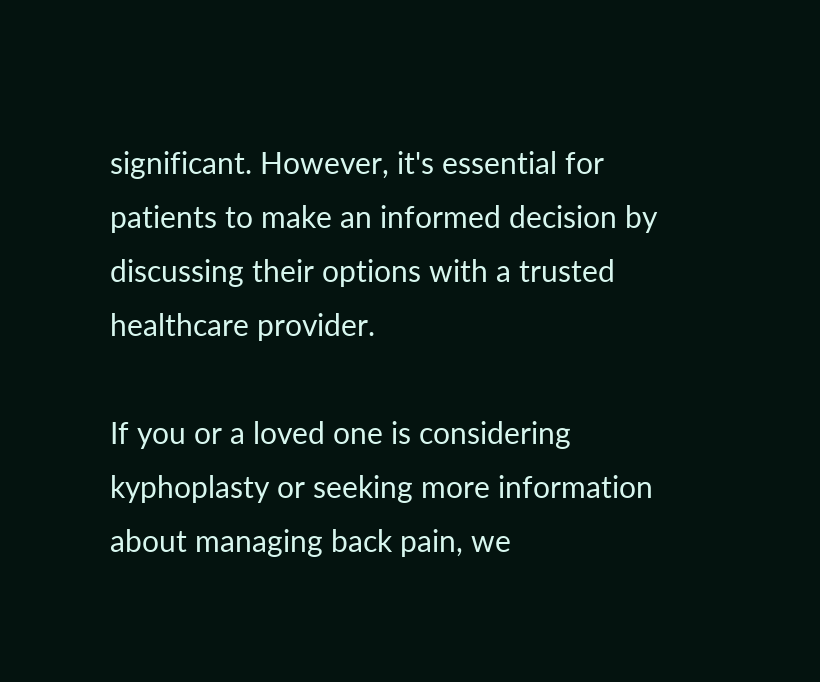significant. However, it's essential for patients to make an informed decision by discussing their options with a trusted healthcare provider.

If you or a loved one is considering kyphoplasty or seeking more information about managing back pain, we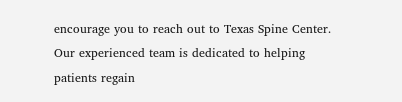encourage you to reach out to Texas Spine Center. Our experienced team is dedicated to helping patients regain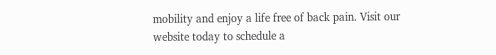mobility and enjoy a life free of back pain. Visit our website today to schedule a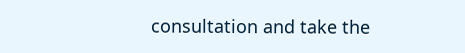consultation and take the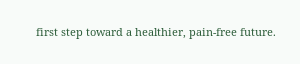first step toward a healthier, pain-free future.